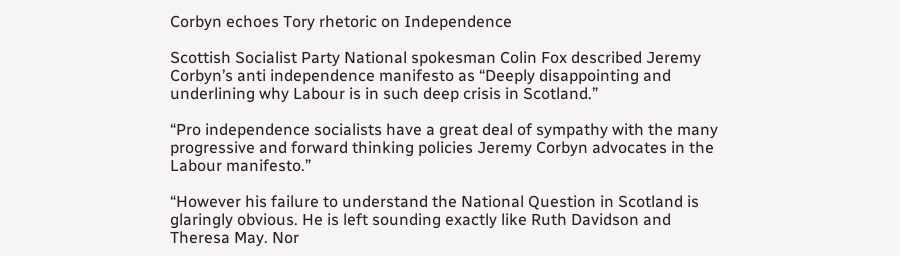Corbyn echoes Tory rhetoric on Independence

Scottish Socialist Party National spokesman Colin Fox described Jeremy Corbyn’s anti independence manifesto as “Deeply disappointing and underlining why Labour is in such deep crisis in Scotland.”

“Pro independence socialists have a great deal of sympathy with the many progressive and forward thinking policies Jeremy Corbyn advocates in the Labour manifesto.”

“However his failure to understand the National Question in Scotland is glaringly obvious. He is left sounding exactly like Ruth Davidson and Theresa May. Nor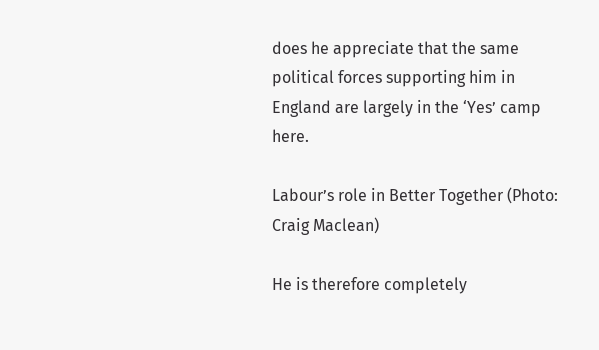does he appreciate that the same political forces supporting him in England are largely in the ‘Yes’ camp here.

Labour’s role in Better Together (Photo: Craig Maclean)

He is therefore completely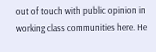out of touch with public opinion in working class communities here. He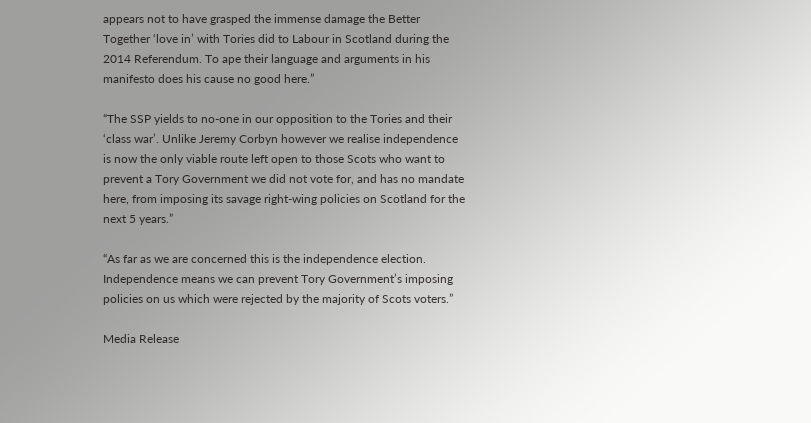appears not to have grasped the immense damage the Better Together ‘love in’ with Tories did to Labour in Scotland during the 2014 Referendum. To ape their language and arguments in his manifesto does his cause no good here.”

“The SSP yields to no-one in our opposition to the Tories and their ‘class war’. Unlike Jeremy Corbyn however we realise independence is now the only viable route left open to those Scots who want to prevent a Tory Government we did not vote for, and has no mandate here, from imposing its savage right-wing policies on Scotland for the next 5 years.”

“As far as we are concerned this is the independence election. Independence means we can prevent Tory Government’s imposing policies on us which were rejected by the majority of Scots voters.”

Media Release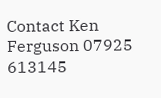Contact Ken Ferguson 07925 613145